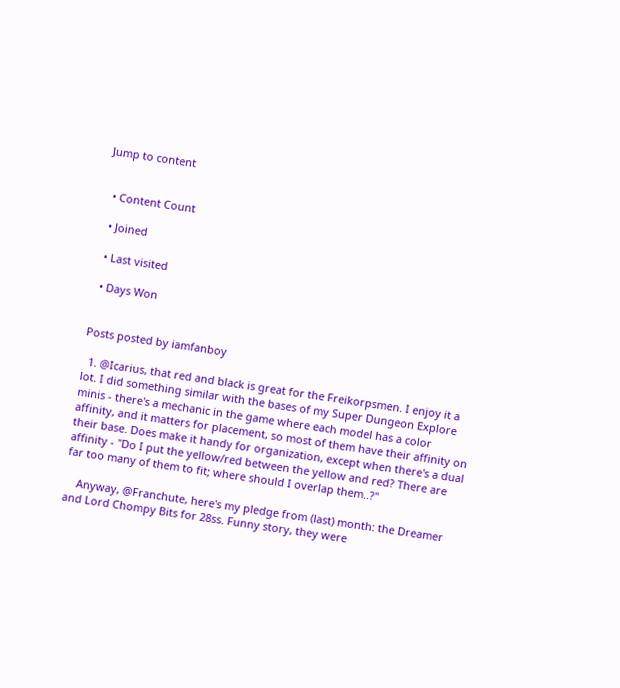Jump to content


  • Content Count

  • Joined

  • Last visited

  • Days Won


Posts posted by iamfanboy

  1. @Icarius, that red and black is great for the Freikorpsmen. I enjoy it a lot. I did something similar with the bases of my Super Dungeon Explore minis - there's a mechanic in the game where each model has a color affinity, and it matters for placement, so most of them have their affinity on their base. Does make it handy for organization, except when there's a dual affinity - "Do I put the yellow/red between the yellow and red? There are far too many of them to fit; where should I overlap them..?"

    Anyway, @Franchute, here's my pledge from (last) month: the Dreamer and Lord Chompy Bits for 28ss. Funny story, they were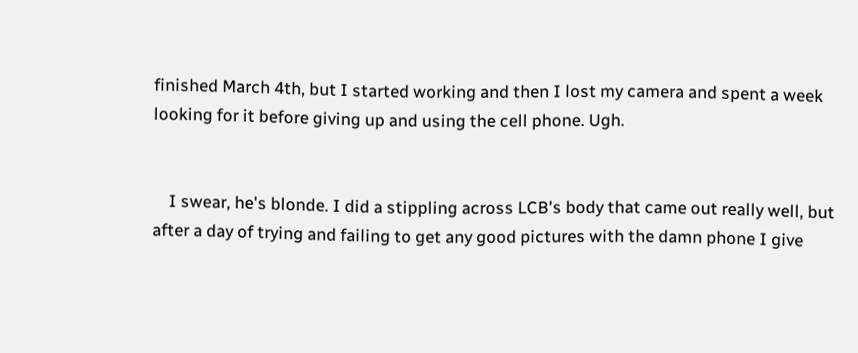finished March 4th, but I started working and then I lost my camera and spent a week looking for it before giving up and using the cell phone. Ugh.


    I swear, he's blonde. I did a stippling across LCB's body that came out really well, but after a day of trying and failing to get any good pictures with the damn phone I give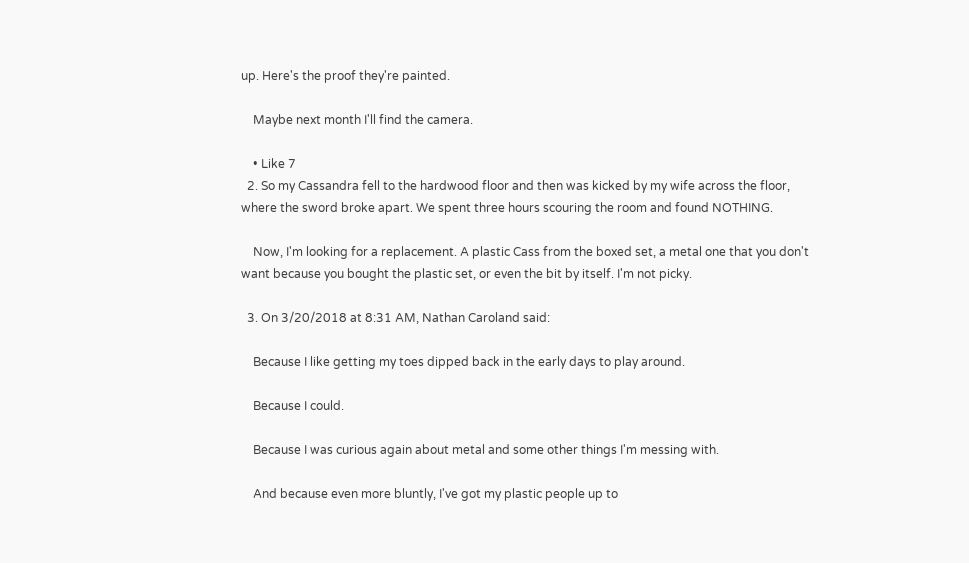up. Here's the proof they're painted.

    Maybe next month I'll find the camera.

    • Like 7
  2. So my Cassandra fell to the hardwood floor and then was kicked by my wife across the floor, where the sword broke apart. We spent three hours scouring the room and found NOTHING.

    Now, I'm looking for a replacement. A plastic Cass from the boxed set, a metal one that you don't want because you bought the plastic set, or even the bit by itself. I'm not picky.

  3. On 3/20/2018 at 8:31 AM, Nathan Caroland said:

    Because I like getting my toes dipped back in the early days to play around.

    Because I could.

    Because I was curious again about metal and some other things I'm messing with.

    And because even more bluntly, I've got my plastic people up to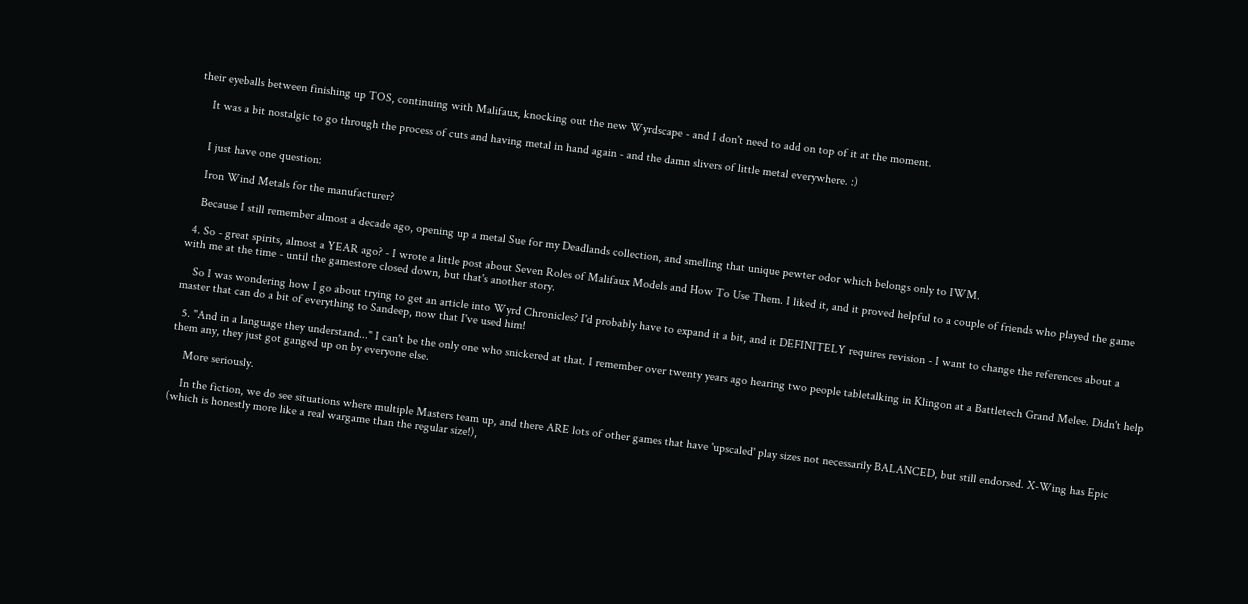their eyeballs between finishing up TOS, continuing with Malifaux, knocking out the new Wyrdscape - and I don't need to add on top of it at the moment.

    It was a bit nostalgic to go through the process of cuts and having metal in hand again - and the damn slivers of little metal everywhere. :)


    I just have one question:

    Iron Wind Metals for the manufacturer?

    Because I still remember almost a decade ago, opening up a metal Sue for my Deadlands collection, and smelling that unique pewter odor which belongs only to IWM.

  4. So - great spirits, almost a YEAR ago? - I wrote a little post about Seven Roles of Malifaux Models and How To Use Them. I liked it, and it proved helpful to a couple of friends who played the game with me at the time - until the gamestore closed down, but that's another story.

    So I was wondering how I go about trying to get an article into Wyrd Chronicles? I'd probably have to expand it a bit, and it DEFINITELY requires revision - I want to change the references about a master that can do a bit of everything to Sandeep, now that I've used him!

  5. "And in a language they understand..." I can't be the only one who snickered at that. I remember over twenty years ago hearing two people tabletalking in Klingon at a Battletech Grand Melee. Didn't help them any, they just got ganged up on by everyone else.

    More seriously.

    In the fiction, we do see situations where multiple Masters team up, and there ARE lots of other games that have 'upscaled' play sizes not necessarily BALANCED, but still endorsed. X-Wing has Epic (which is honestly more like a real wargame than the regular size!),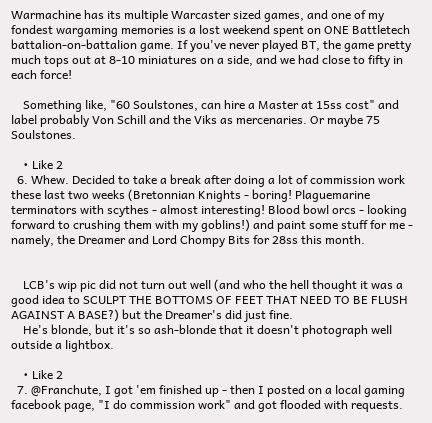Warmachine has its multiple Warcaster sized games, and one of my fondest wargaming memories is a lost weekend spent on ONE Battletech battalion-on-battalion game. If you've never played BT, the game pretty much tops out at 8-10 miniatures on a side, and we had close to fifty in each force!

    Something like, "60 Soulstones, can hire a Master at 15ss cost" and label probably Von Schill and the Viks as mercenaries. Or maybe 75 Soulstones.

    • Like 2
  6. Whew. Decided to take a break after doing a lot of commission work these last two weeks (Bretonnian Knights - boring! Plaguemarine terminators with scythes - almost interesting! Blood bowl orcs - looking forward to crushing them with my goblins!) and paint some stuff for me - namely, the Dreamer and Lord Chompy Bits for 28ss this month.


    LCB's wip pic did not turn out well (and who the hell thought it was a good idea to SCULPT THE BOTTOMS OF FEET THAT NEED TO BE FLUSH AGAINST A BASE?) but the Dreamer's did just fine.
    He's blonde, but it's so ash-blonde that it doesn't photograph well outside a lightbox.

    • Like 2
  7. @Franchute, I got 'em finished up - then I posted on a local gaming facebook page, "I do commission work" and got flooded with requests.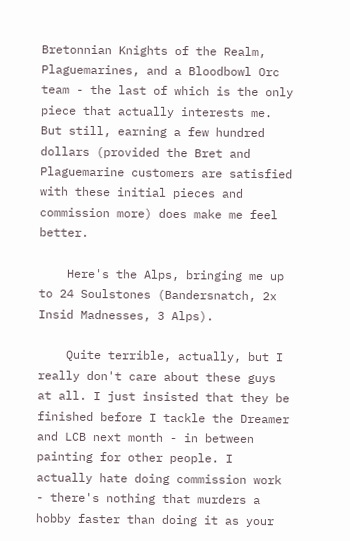Bretonnian Knights of the Realm, Plaguemarines, and a Bloodbowl Orc team - the last of which is the only piece that actually interests me. But still, earning a few hundred dollars (provided the Bret and Plaguemarine customers are satisfied with these initial pieces and commission more) does make me feel better.

    Here's the Alps, bringing me up to 24 Soulstones (Bandersnatch, 2x Insid Madnesses, 3 Alps).

    Quite terrible, actually, but I really don't care about these guys at all. I just insisted that they be finished before I tackle the Dreamer and LCB next month - in between painting for other people. I actually hate doing commission work - there's nothing that murders a hobby faster than doing it as your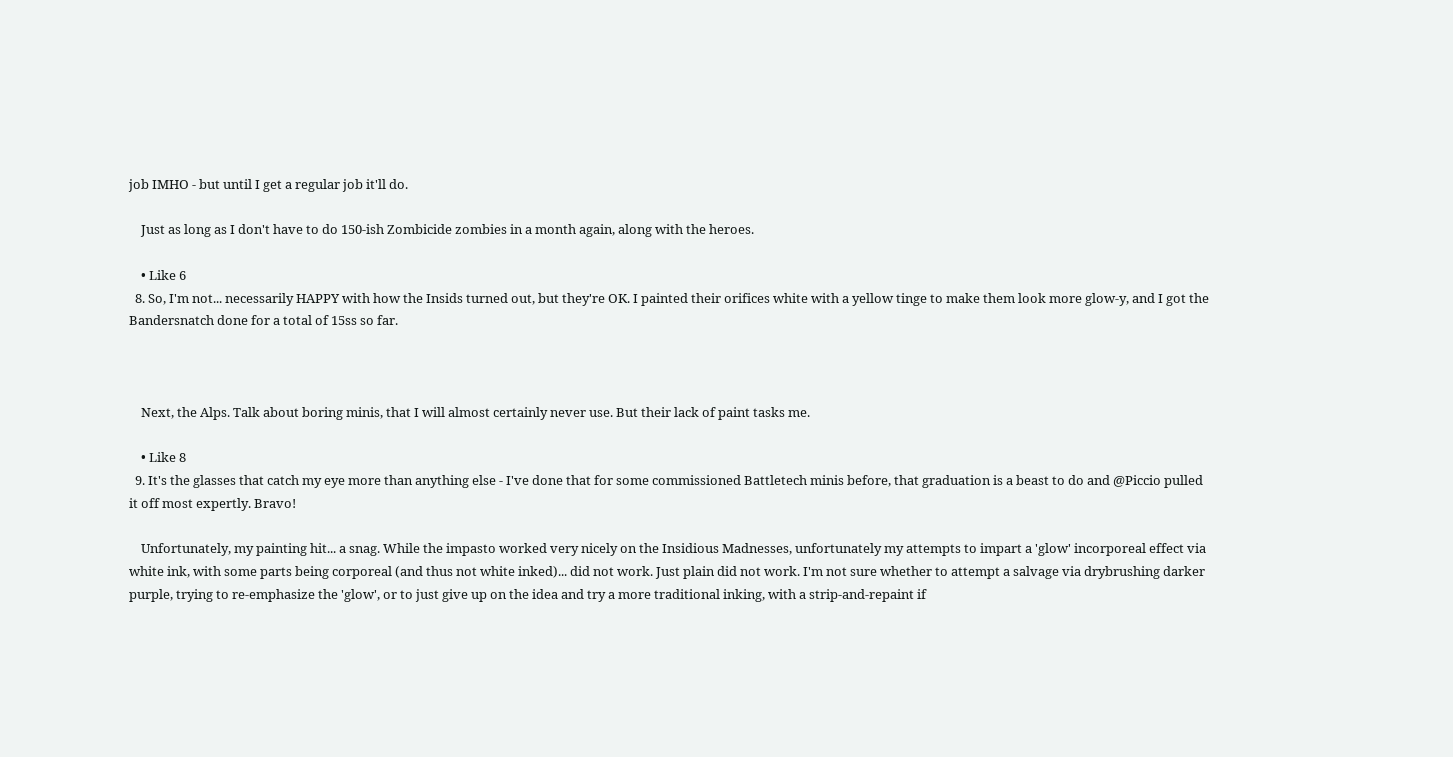job IMHO - but until I get a regular job it'll do.

    Just as long as I don't have to do 150-ish Zombicide zombies in a month again, along with the heroes.

    • Like 6
  8. So, I'm not... necessarily HAPPY with how the Insids turned out, but they're OK. I painted their orifices white with a yellow tinge to make them look more glow-y, and I got the Bandersnatch done for a total of 15ss so far.



    Next, the Alps. Talk about boring minis, that I will almost certainly never use. But their lack of paint tasks me.

    • Like 8
  9. It's the glasses that catch my eye more than anything else - I've done that for some commissioned Battletech minis before, that graduation is a beast to do and @Piccio pulled it off most expertly. Bravo!

    Unfortunately, my painting hit... a snag. While the impasto worked very nicely on the Insidious Madnesses, unfortunately my attempts to impart a 'glow' incorporeal effect via white ink, with some parts being corporeal (and thus not white inked)... did not work. Just plain did not work. I'm not sure whether to attempt a salvage via drybrushing darker purple, trying to re-emphasize the 'glow', or to just give up on the idea and try a more traditional inking, with a strip-and-repaint if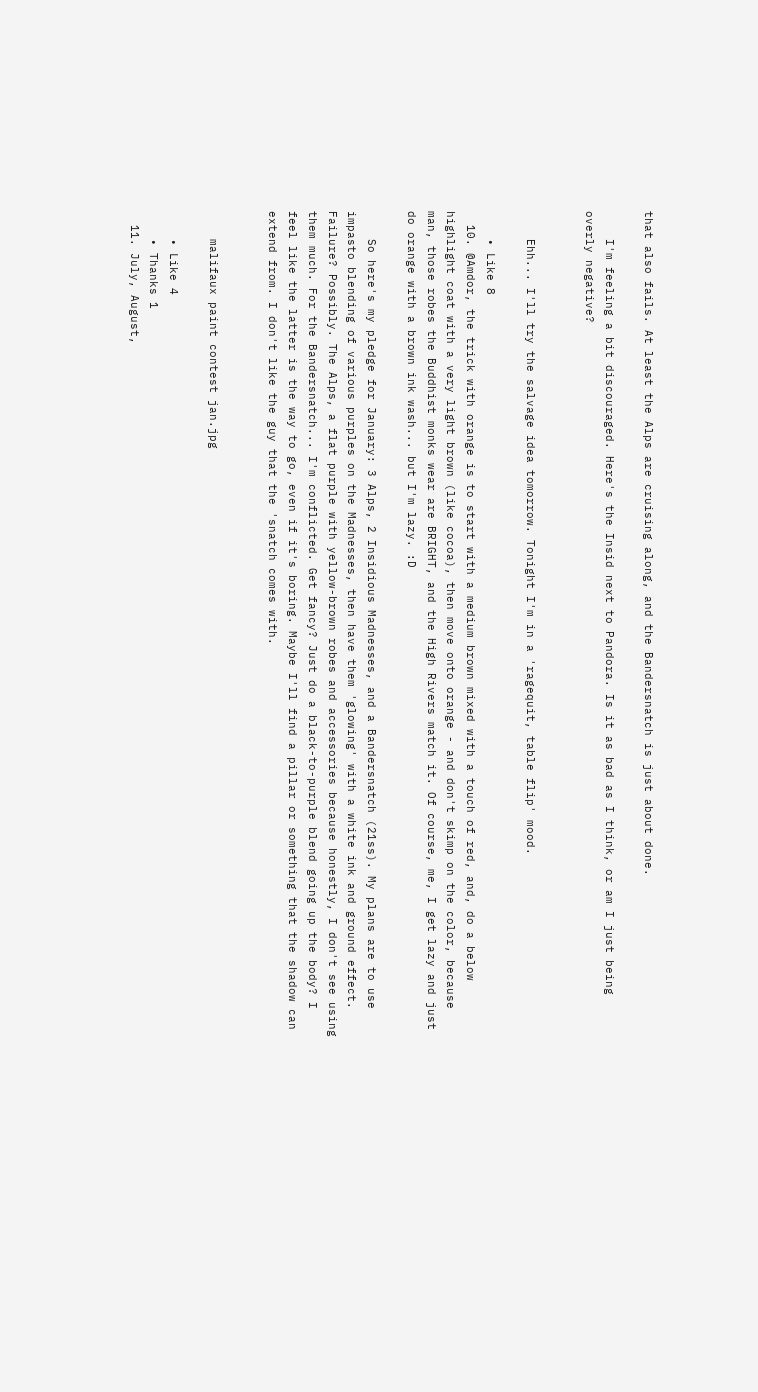that also fails. At least the Alps are cruising along, and the Bandersnatch is just about done.

    I'm feeling a bit discouraged. Here's the Insid next to Pandora. Is it as bad as I think, or am I just being overly negative?


    Ehh... I'll try the salvage idea tomorrow. Tonight I'm in a 'ragequit, table flip' mood.

    • Like 8
  10. @Amdor, the trick with orange is to start with a medium brown mixed with a touch of red, and, do a below highlight coat with a very light brown (like cocoa), then move onto orange - and don't skimp on the color, because man, those robes the Buddhist monks wear are BRIGHT, and the High Rivers match it. Of course, me, I get lazy and just do orange with a brown ink wash... but I'm lazy. :D

    So here's my pledge for January: 3 Alps, 2 Insidious Madnesses, and a Bandersnatch (21ss). My plans are to use impasto blending of various purples on the Madnesses, then have them 'glowing' with a white ink and ground effect. Failure? Possibly. The Alps, a flat purple with yellow-brown robes and accessories because honestly, I don't see using them much. For the Bandersnatch... I'm conflicted. Get fancy? Just do a black-to-purple blend going up the body? I feel like the latter is the way to go, even if it's boring. Maybe I'll find a pillar or something that the shadow can extend from. I don't like the guy that the 'snatch comes with.


    malifaux paint contest jan.jpg

    • Like 4
    • Thanks 1
  11. July, August,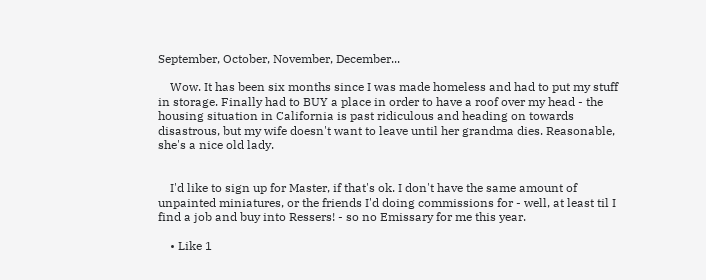September, October, November, December...

    Wow. It has been six months since I was made homeless and had to put my stuff in storage. Finally had to BUY a place in order to have a roof over my head - the housing situation in California is past ridiculous and heading on towards disastrous, but my wife doesn't want to leave until her grandma dies. Reasonable, she's a nice old lady.


    I'd like to sign up for Master, if that's ok. I don't have the same amount of unpainted miniatures, or the friends I'd doing commissions for - well, at least til I find a job and buy into Ressers! - so no Emissary for me this year.

    • Like 1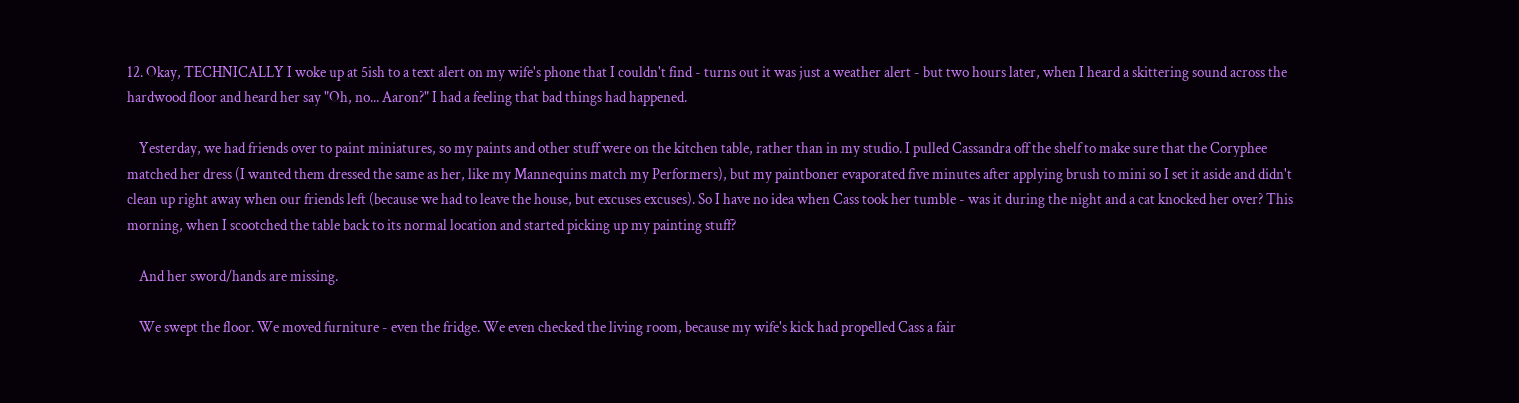12. Okay, TECHNICALLY I woke up at 5ish to a text alert on my wife's phone that I couldn't find - turns out it was just a weather alert - but two hours later, when I heard a skittering sound across the hardwood floor and heard her say "Oh, no... Aaron?" I had a feeling that bad things had happened.

    Yesterday, we had friends over to paint miniatures, so my paints and other stuff were on the kitchen table, rather than in my studio. I pulled Cassandra off the shelf to make sure that the Coryphee matched her dress (I wanted them dressed the same as her, like my Mannequins match my Performers), but my paintboner evaporated five minutes after applying brush to mini so I set it aside and didn't clean up right away when our friends left (because we had to leave the house, but excuses excuses). So I have no idea when Cass took her tumble - was it during the night and a cat knocked her over? This morning, when I scootched the table back to its normal location and started picking up my painting stuff?

    And her sword/hands are missing.

    We swept the floor. We moved furniture - even the fridge. We even checked the living room, because my wife's kick had propelled Cass a fair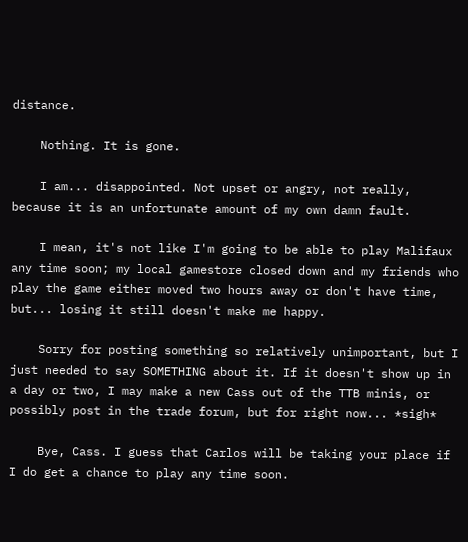distance.

    Nothing. It is gone.

    I am... disappointed. Not upset or angry, not really, because it is an unfortunate amount of my own damn fault.

    I mean, it's not like I'm going to be able to play Malifaux any time soon; my local gamestore closed down and my friends who play the game either moved two hours away or don't have time, but... losing it still doesn't make me happy.

    Sorry for posting something so relatively unimportant, but I just needed to say SOMETHING about it. If it doesn't show up in a day or two, I may make a new Cass out of the TTB minis, or possibly post in the trade forum, but for right now... *sigh*

    Bye, Cass. I guess that Carlos will be taking your place if I do get a chance to play any time soon.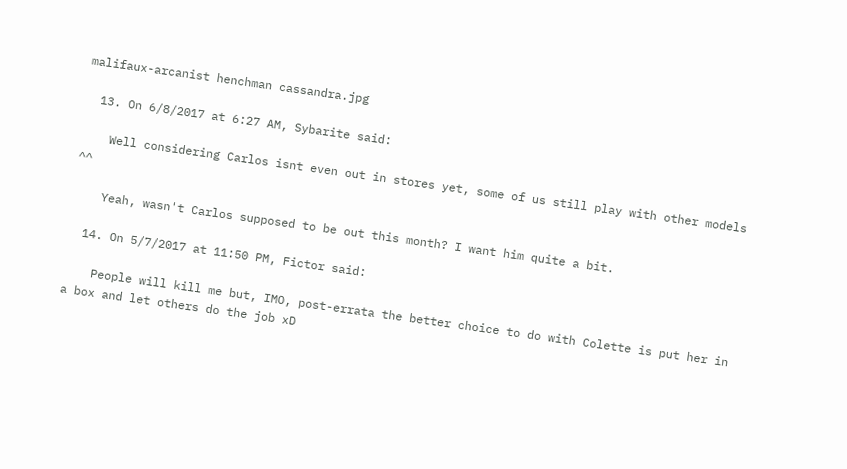malifaux-arcanist henchman cassandra.jpg

  13. On 6/8/2017 at 6:27 AM, Sybarite said:

    Well considering Carlos isnt even out in stores yet, some of us still play with other models ^^

    Yeah, wasn't Carlos supposed to be out this month? I want him quite a bit.

  14. On 5/7/2017 at 11:50 PM, Fictor said:

    People will kill me but, IMO, post-errata the better choice to do with Colette is put her in a box and let others do the job xD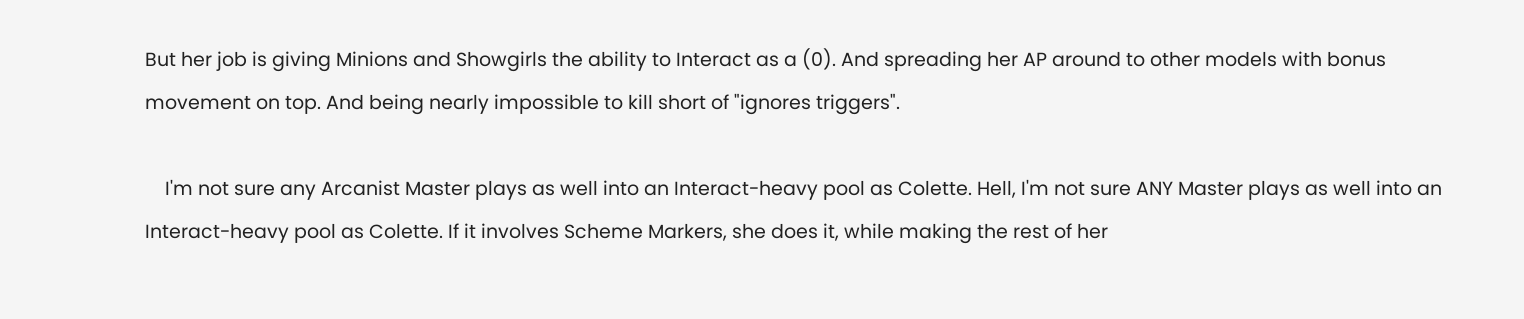But her job is giving Minions and Showgirls the ability to Interact as a (0). And spreading her AP around to other models with bonus movement on top. And being nearly impossible to kill short of "ignores triggers".

    I'm not sure any Arcanist Master plays as well into an Interact-heavy pool as Colette. Hell, I'm not sure ANY Master plays as well into an Interact-heavy pool as Colette. If it involves Scheme Markers, she does it, while making the rest of her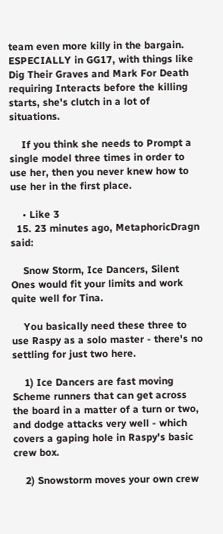team even more killy in the bargain. ESPECIALLY in GG17, with things like Dig Their Graves and Mark For Death requiring Interacts before the killing starts, she's clutch in a lot of situations.

    If you think she needs to Prompt a single model three times in order to use her, then you never knew how to use her in the first place.

    • Like 3
  15. 23 minutes ago, MetaphoricDragn said:

    Snow Storm, Ice Dancers, Silent Ones would fit your limits and work quite well for Tina.

    You basically need these three to use Raspy as a solo master - there's no settling for just two here.

    1) Ice Dancers are fast moving Scheme runners that can get across the board in a matter of a turn or two, and dodge attacks very well - which covers a gaping hole in Raspy's basic crew box.

    2) Snowstorm moves your own crew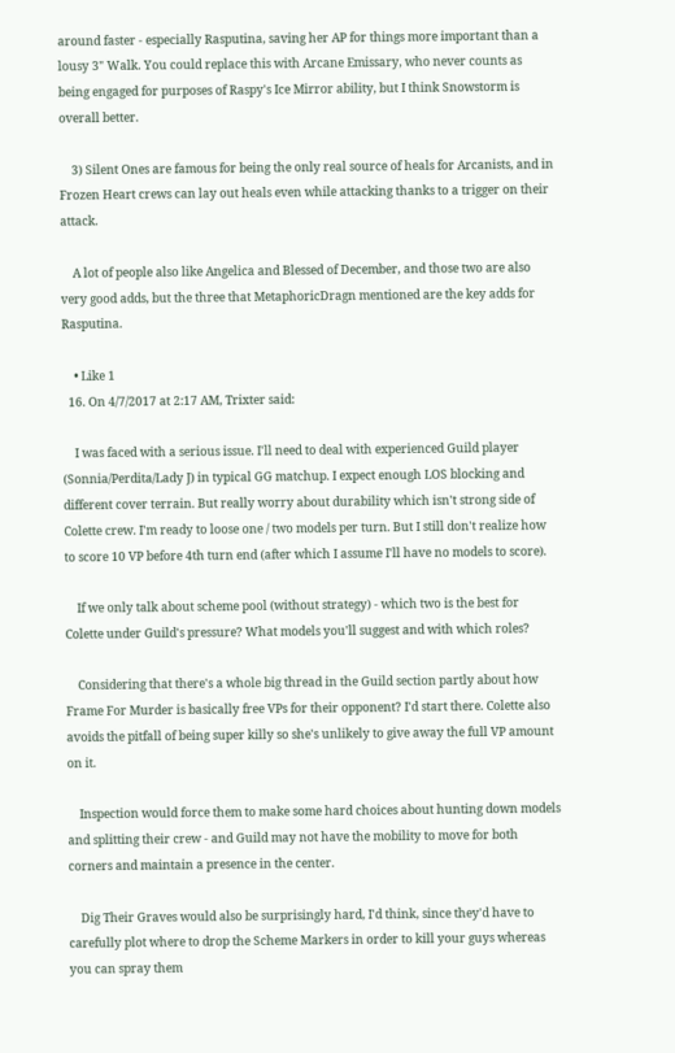around faster - especially Rasputina, saving her AP for things more important than a lousy 3" Walk. You could replace this with Arcane Emissary, who never counts as being engaged for purposes of Raspy's Ice Mirror ability, but I think Snowstorm is overall better.

    3) Silent Ones are famous for being the only real source of heals for Arcanists, and in Frozen Heart crews can lay out heals even while attacking thanks to a trigger on their attack.

    A lot of people also like Angelica and Blessed of December, and those two are also very good adds, but the three that MetaphoricDragn mentioned are the key adds for Rasputina.

    • Like 1
  16. On 4/7/2017 at 2:17 AM, Trixter said:

    I was faced with a serious issue. I'll need to deal with experienced Guild player (Sonnia/Perdita/Lady J) in typical GG matchup. I expect enough LOS blocking and different cover terrain. But really worry about durability which isn't strong side of Colette crew. I'm ready to loose one / two models per turn. But I still don't realize how to score 10 VP before 4th turn end (after which I assume I'll have no models to score).

    If we only talk about scheme pool (without strategy) - which two is the best for Colette under Guild's pressure? What models you'll suggest and with which roles?

    Considering that there's a whole big thread in the Guild section partly about how Frame For Murder is basically free VPs for their opponent? I'd start there. Colette also avoids the pitfall of being super killy so she's unlikely to give away the full VP amount on it.

    Inspection would force them to make some hard choices about hunting down models and splitting their crew - and Guild may not have the mobility to move for both corners and maintain a presence in the center.

    Dig Their Graves would also be surprisingly hard, I'd think, since they'd have to carefully plot where to drop the Scheme Markers in order to kill your guys whereas you can spray them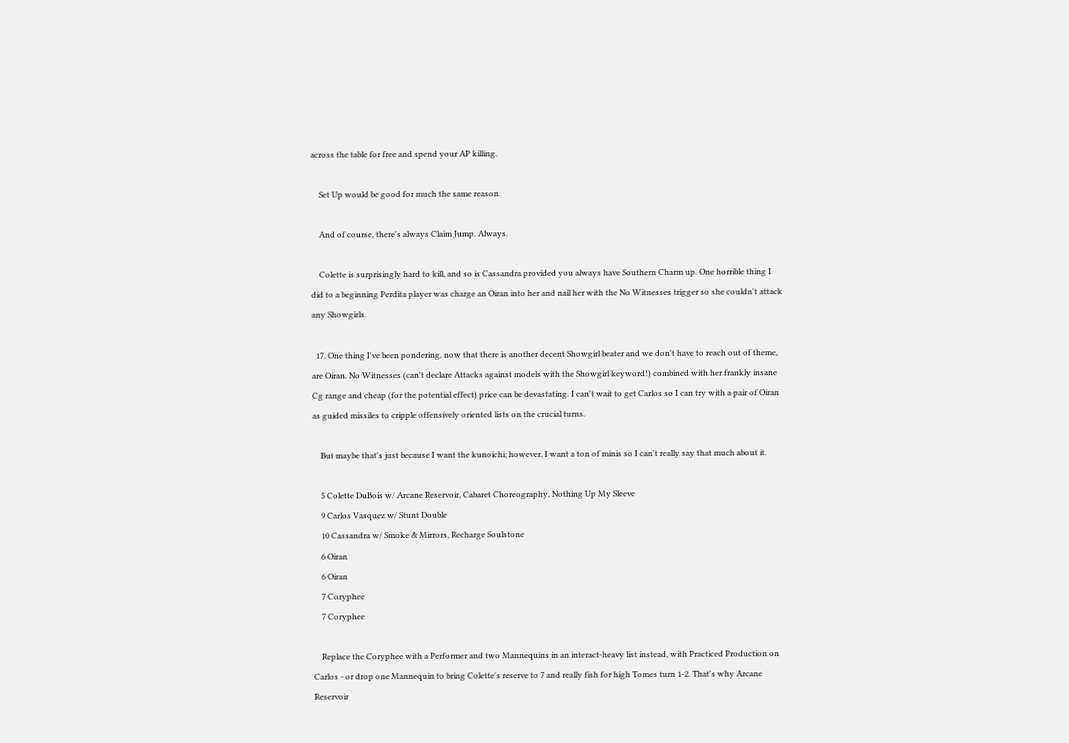across the table for free and spend your AP killing.

    Set Up would be good for much the same reason.

    And of course, there's always Claim Jump. Always.

    Colette is surprisingly hard to kill, and so is Cassandra provided you always have Southern Charm up. One horrible thing I did to a beginning Perdita player was charge an Oiran into her and nail her with the No Witnesses trigger so she couldn't attack any Showgirls.

  17. One thing I've been pondering, now that there is another decent Showgirl beater and we don't have to reach out of theme, are Oiran. No Witnesses (can't declare Attacks against models with the Showgirl keyword!) combined with her frankly insane Cg range and cheap (for the potential effect) price can be devastating. I can't wait to get Carlos so I can try with a pair of Oiran as guided missiles to cripple offensively oriented lists on the crucial turns.

    But maybe that's just because I want the kunoichi; however, I want a ton of minis so I can't really say that much about it.

    5 Colette DuBois w/ Arcane Reservoir, Cabaret Choreography, Nothing Up My Sleeve
    9 Carlos Vasquez w/ Stunt Double
    10 Cassandra w/ Smoke & Mirrors, Recharge Soulstone
    6 Oiran
    6 Oiran
    7 Coryphee
    7 Coryphee

    Replace the Coryphee with a Performer and two Mannequins in an interact-heavy list instead, with Practiced Production on Carlos - or drop one Mannequin to bring Colette's reserve to 7 and really fish for high Tomes turn 1-2. That's why Arcane Reservoir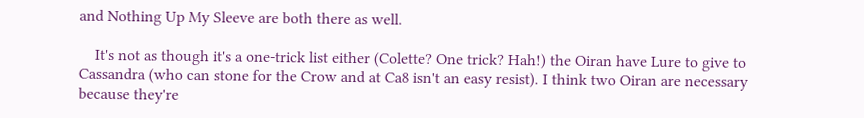and Nothing Up My Sleeve are both there as well.

    It's not as though it's a one-trick list either (Colette? One trick? Hah!) the Oiran have Lure to give to Cassandra (who can stone for the Crow and at Ca8 isn't an easy resist). I think two Oiran are necessary because they're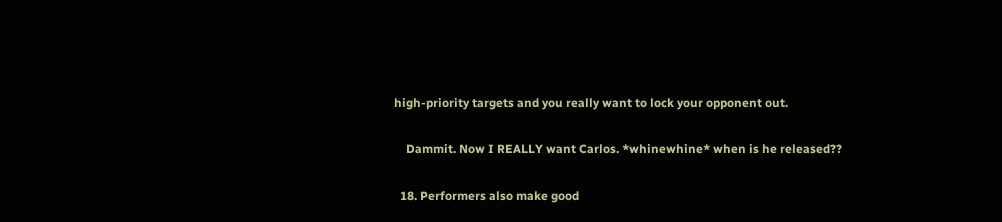high-priority targets and you really want to lock your opponent out.

    Dammit. Now I REALLY want Carlos. *whinewhine* when is he released??

  18. Performers also make good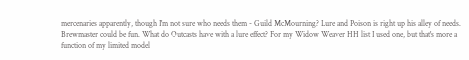mercenaries apparently, though I'm not sure who needs them - Guild McMourning? Lure and Poison is right up his alley of needs. Brewmaster could be fun. What do Outcasts have with a lure effect? For my Widow Weaver HH list I used one, but that's more a function of my limited model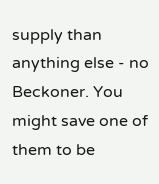supply than anything else - no Beckoner. You might save one of them to be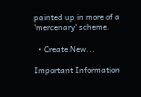painted up in more of a 'mercenary' scheme.

  • Create New...

Important Information